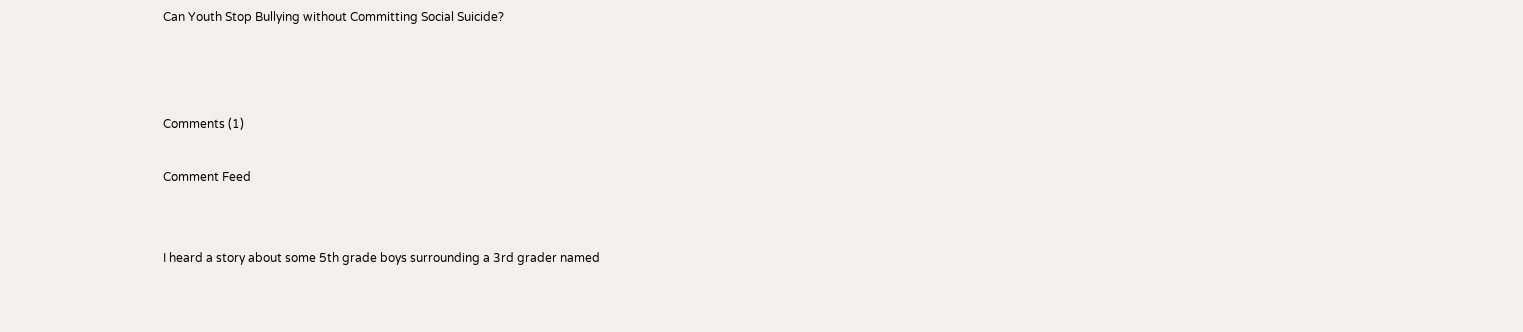Can Youth Stop Bullying without Committing Social Suicide?



Comments (1)

Comment Feed


I heard a story about some 5th grade boys surrounding a 3rd grader named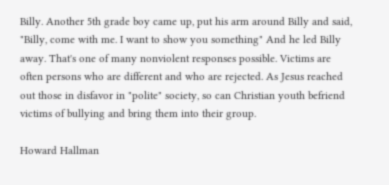Billy. Another 5th grade boy came up, put his arm around Billy and said, "Billy, come with me. I want to show you something" And he led Billy away. That's one of many nonviolent responses possible. Victims are often persons who are different and who are rejected. As Jesus reached out those in disfavor in "polite" society, so can Christian youth befriend victims of bullying and bring them into their group.

Howard Hallman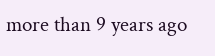more than 9 years ago